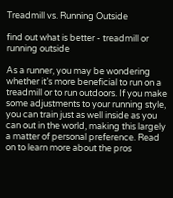Treadmill vs. Running Outside

find out what is better - treadmill or running outside

As a runner, you may be wondering whether it’s more beneficial to run on a treadmill or to run outdoors. If you make some adjustments to your running style, you can train just as well inside as you can out in the world, making this largely a matter of personal preference. Read on to learn more about the pros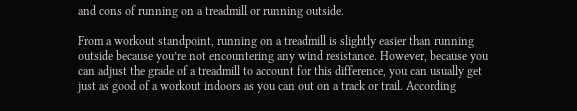and cons of running on a treadmill or running outside.

From a workout standpoint, running on a treadmill is slightly easier than running outside because you’re not encountering any wind resistance. However, because you can adjust the grade of a treadmill to account for this difference, you can usually get just as good of a workout indoors as you can out on a track or trail. According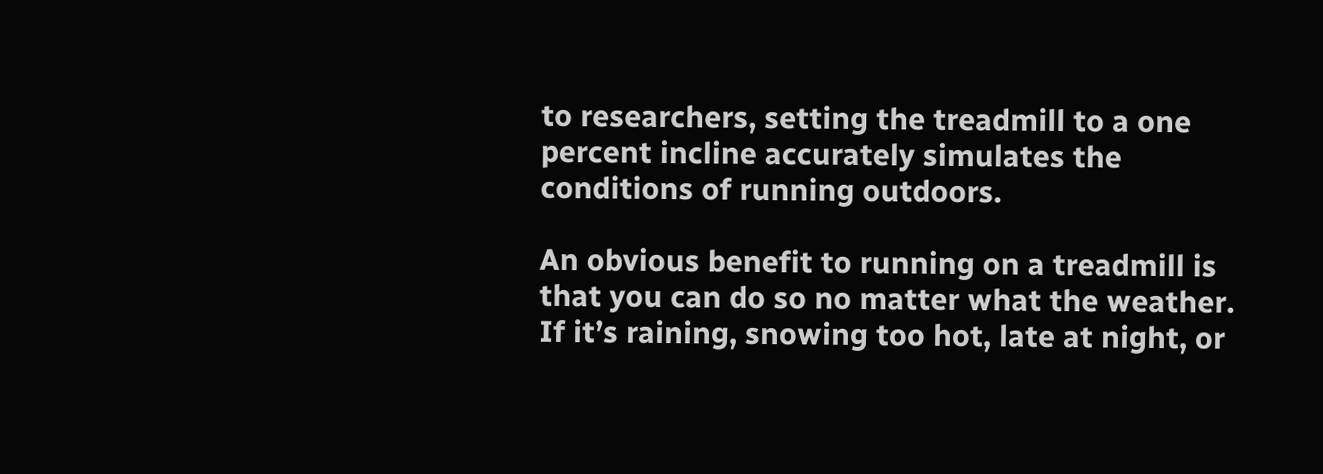to researchers, setting the treadmill to a one percent incline accurately simulates the conditions of running outdoors.

An obvious benefit to running on a treadmill is that you can do so no matter what the weather. If it’s raining, snowing too hot, late at night, or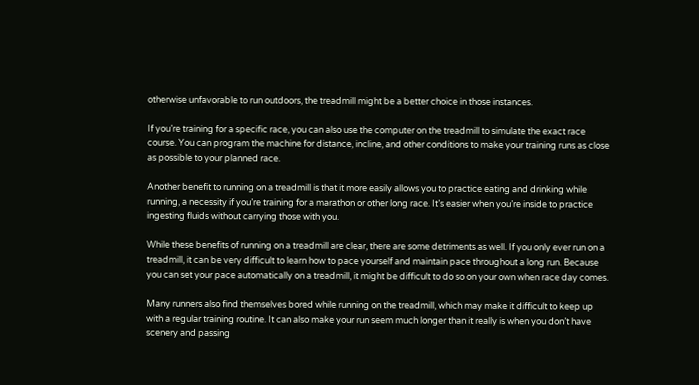otherwise unfavorable to run outdoors, the treadmill might be a better choice in those instances.

If you’re training for a specific race, you can also use the computer on the treadmill to simulate the exact race course. You can program the machine for distance, incline, and other conditions to make your training runs as close as possible to your planned race.

Another benefit to running on a treadmill is that it more easily allows you to practice eating and drinking while running, a necessity if you’re training for a marathon or other long race. It’s easier when you’re inside to practice ingesting fluids without carrying those with you.

While these benefits of running on a treadmill are clear, there are some detriments as well. If you only ever run on a treadmill, it can be very difficult to learn how to pace yourself and maintain pace throughout a long run. Because you can set your pace automatically on a treadmill, it might be difficult to do so on your own when race day comes.

Many runners also find themselves bored while running on the treadmill, which may make it difficult to keep up with a regular training routine. It can also make your run seem much longer than it really is when you don’t have scenery and passing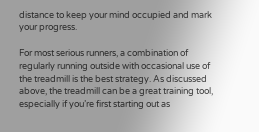distance to keep your mind occupied and mark your progress.

For most serious runners, a combination of regularly running outside with occasional use of the treadmill is the best strategy. As discussed above, the treadmill can be a great training tool, especially if you’re first starting out as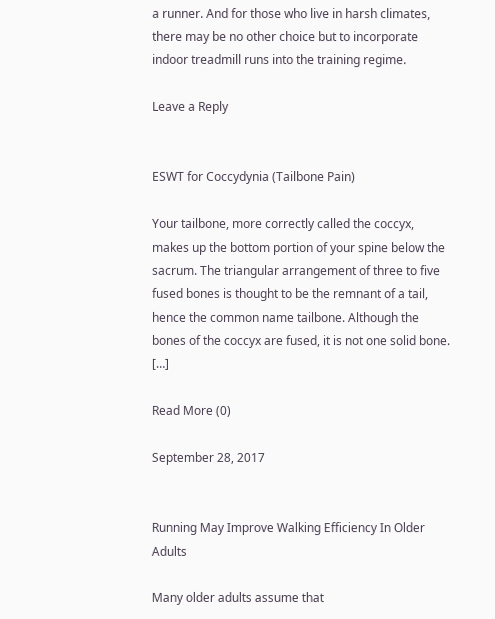a runner. And for those who live in harsh climates, there may be no other choice but to incorporate indoor treadmill runs into the training regime.

Leave a Reply


ESWT for Coccydynia (Tailbone Pain)

Your tailbone, more correctly called the coccyx, makes up the bottom portion of your spine below the sacrum. The triangular arrangement of three to five fused bones is thought to be the remnant of a tail, hence the common name tailbone. Although the bones of the coccyx are fused, it is not one solid bone. […]

Read More (0)

September 28, 2017


Running May Improve Walking Efficiency In Older Adults

Many older adults assume that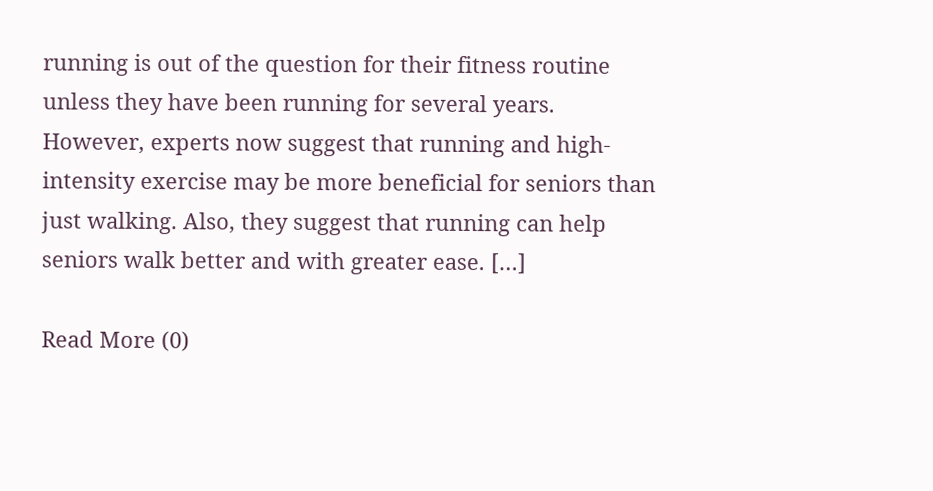running is out of the question for their fitness routine unless they have been running for several years. However, experts now suggest that running and high-intensity exercise may be more beneficial for seniors than just walking. Also, they suggest that running can help seniors walk better and with greater ease. […]

Read More (0)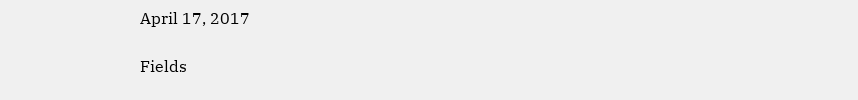April 17, 2017

Fields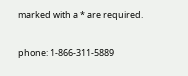marked with a * are required.

phone: 1-866-311-5889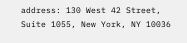address: 130 West 42 Street, Suite 1055, New York, NY 10036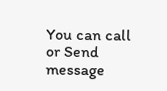You can call
or Send message